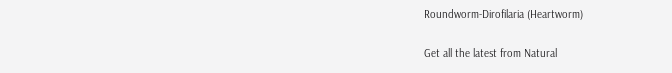Roundworm-Dirofilaria (Heartworm)

Get all the latest from Natural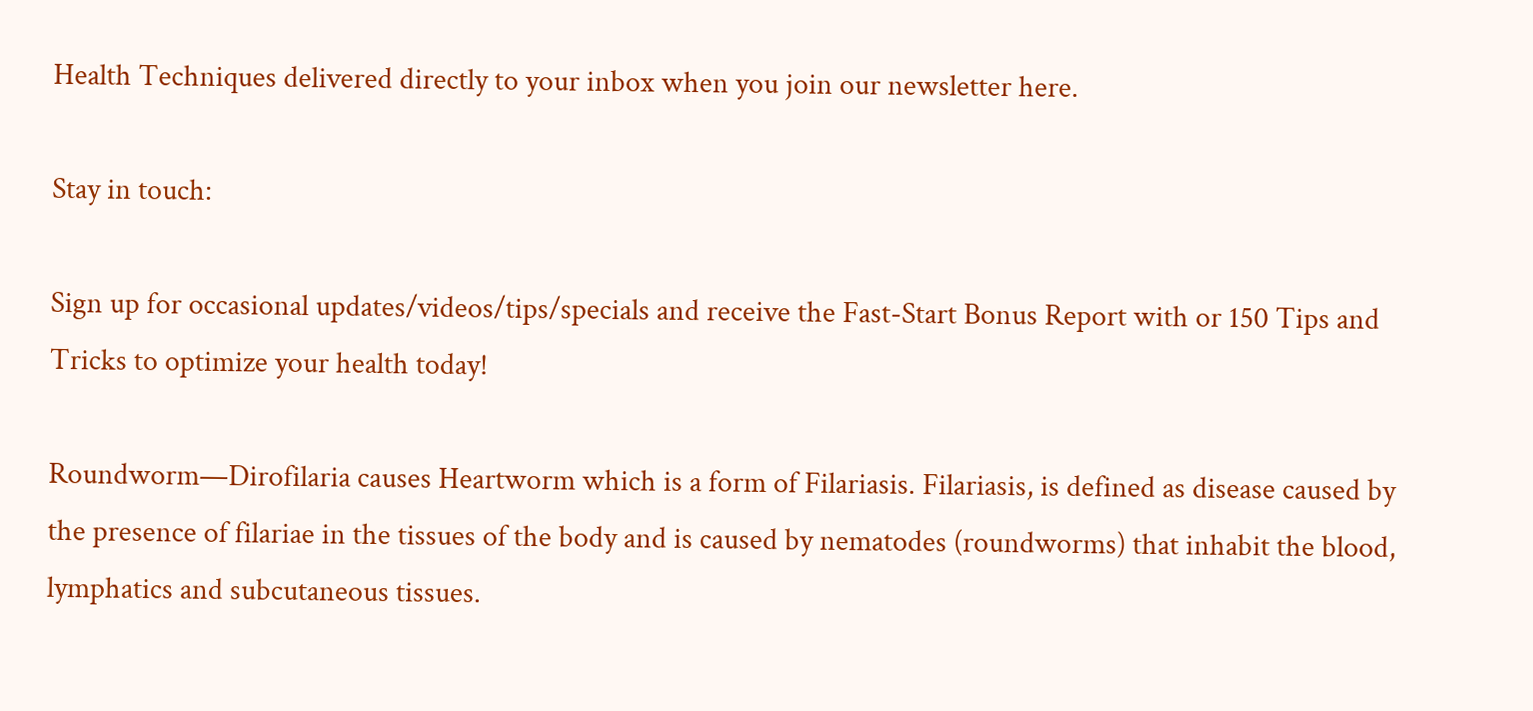Health Techniques delivered directly to your inbox when you join our newsletter here.

Stay in touch:

Sign up for occasional updates/videos/tips/specials and receive the Fast-Start Bonus Report with or 150 Tips and Tricks to optimize your health today!

Roundworm—Dirofilaria causes Heartworm which is a form of Filariasis. Filariasis, is defined as disease caused by the presence of filariae in the tissues of the body and is caused by nematodes (roundworms) that inhabit the blood, lymphatics and subcutaneous tissues.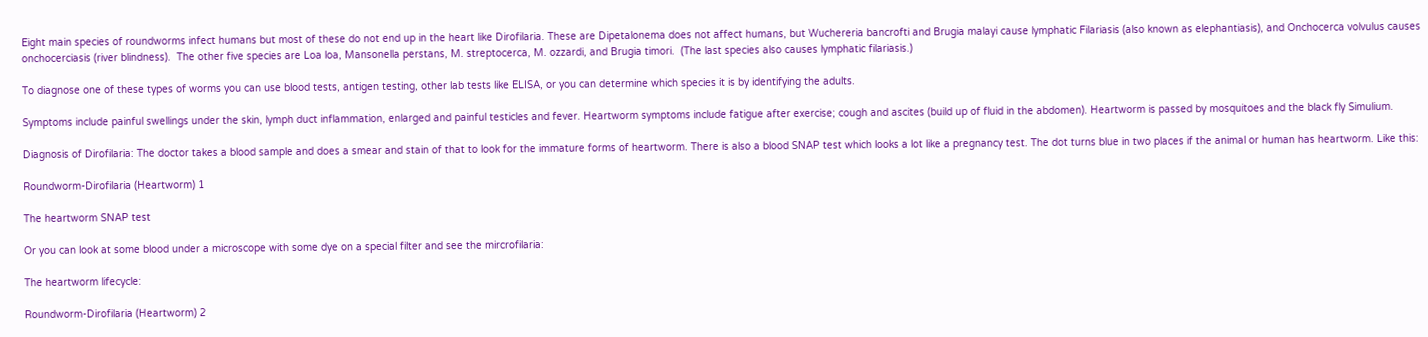Eight main species of roundworms infect humans but most of these do not end up in the heart like Dirofilaria. These are Dipetalonema does not affect humans, but Wuchereria bancrofti and Brugia malayi cause lymphatic Filariasis (also known as elephantiasis), and Onchocerca volvulus causes onchocerciasis (river blindness).  The other five species are Loa loa, Mansonella perstans, M. streptocerca, M. ozzardi, and Brugia timori.  (The last species also causes lymphatic filariasis.)

To diagnose one of these types of worms you can use blood tests, antigen testing, other lab tests like ELISA, or you can determine which species it is by identifying the adults.

Symptoms include painful swellings under the skin, lymph duct inflammation, enlarged and painful testicles and fever. Heartworm symptoms include fatigue after exercise; cough and ascites (build up of fluid in the abdomen). Heartworm is passed by mosquitoes and the black fly Simulium.

Diagnosis of Dirofilaria: The doctor takes a blood sample and does a smear and stain of that to look for the immature forms of heartworm. There is also a blood SNAP test which looks a lot like a pregnancy test. The dot turns blue in two places if the animal or human has heartworm. Like this:

Roundworm-Dirofilaria (Heartworm) 1

The heartworm SNAP test

Or you can look at some blood under a microscope with some dye on a special filter and see the mircrofilaria:

The heartworm lifecycle:

Roundworm-Dirofilaria (Heartworm) 2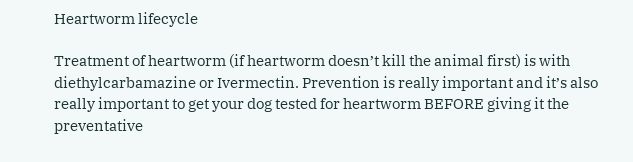Heartworm lifecycle

Treatment of heartworm (if heartworm doesn’t kill the animal first) is with diethylcarbamazine or Ivermectin. Prevention is really important and it’s also really important to get your dog tested for heartworm BEFORE giving it the preventative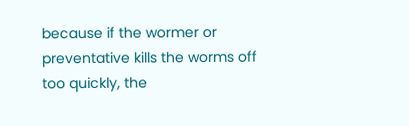because if the wormer or preventative kills the worms off too quickly, the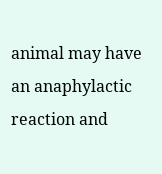animal may have an anaphylactic reaction and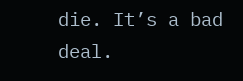die. It’s a bad deal.